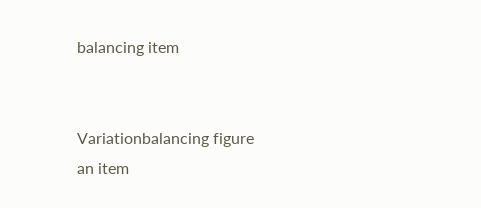balancing item


Variationbalancing figure
an item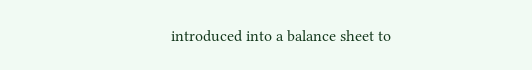introduced into a balance sheet to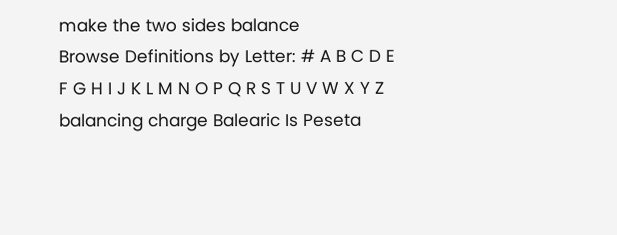make the two sides balance
Browse Definitions by Letter: # A B C D E F G H I J K L M N O P Q R S T U V W X Y Z
balancing charge Balearic Is Peseta